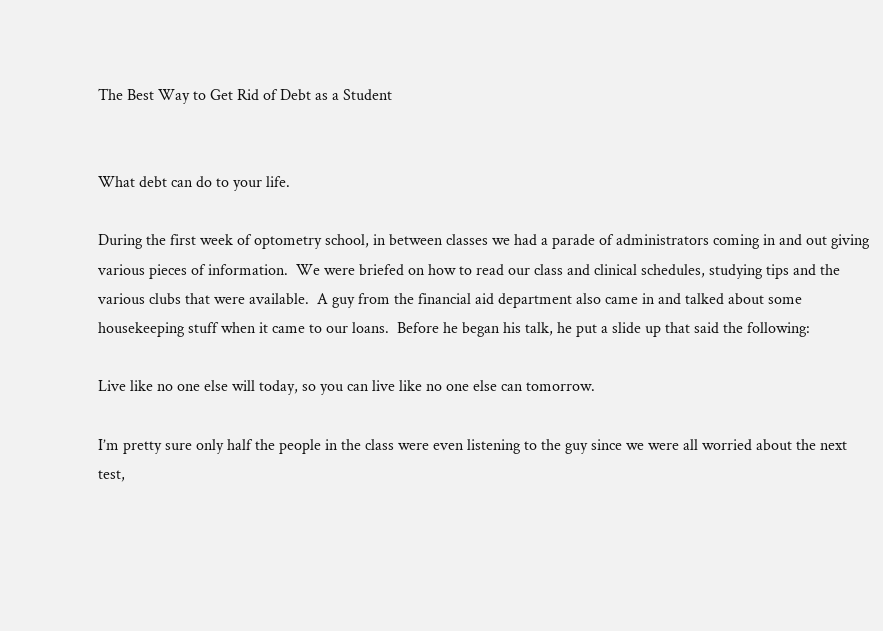The Best Way to Get Rid of Debt as a Student


What debt can do to your life.

During the first week of optometry school, in between classes we had a parade of administrators coming in and out giving various pieces of information.  We were briefed on how to read our class and clinical schedules, studying tips and the various clubs that were available.  A guy from the financial aid department also came in and talked about some housekeeping stuff when it came to our loans.  Before he began his talk, he put a slide up that said the following:

Live like no one else will today, so you can live like no one else can tomorrow.

I’m pretty sure only half the people in the class were even listening to the guy since we were all worried about the next test,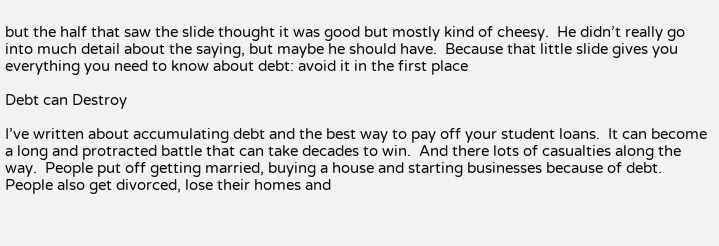but the half that saw the slide thought it was good but mostly kind of cheesy.  He didn’t really go into much detail about the saying, but maybe he should have.  Because that little slide gives you everything you need to know about debt: avoid it in the first place

Debt can Destroy

I’ve written about accumulating debt and the best way to pay off your student loans.  It can become a long and protracted battle that can take decades to win.  And there lots of casualties along the way.  People put off getting married, buying a house and starting businesses because of debt.  People also get divorced, lose their homes and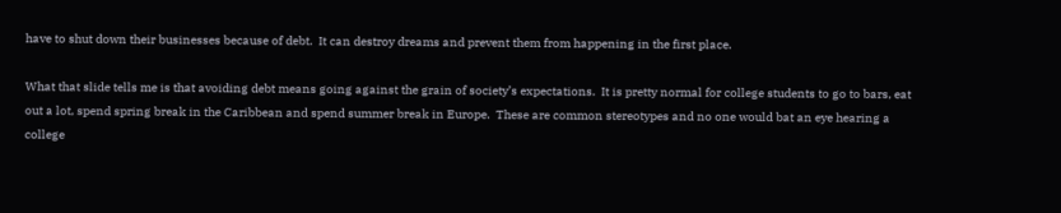have to shut down their businesses because of debt.  It can destroy dreams and prevent them from happening in the first place.

What that slide tells me is that avoiding debt means going against the grain of society’s expectations.  It is pretty normal for college students to go to bars, eat out a lot, spend spring break in the Caribbean and spend summer break in Europe.  These are common stereotypes and no one would bat an eye hearing a college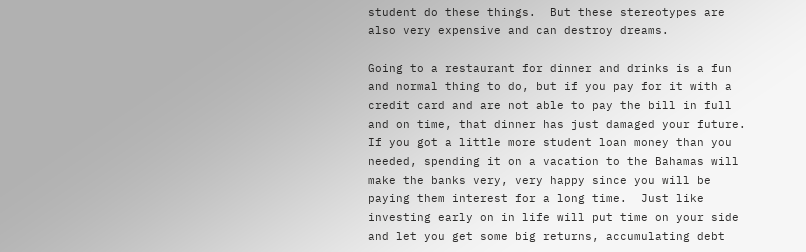student do these things.  But these stereotypes are also very expensive and can destroy dreams.

Going to a restaurant for dinner and drinks is a fun and normal thing to do, but if you pay for it with a credit card and are not able to pay the bill in full and on time, that dinner has just damaged your future.  If you got a little more student loan money than you needed, spending it on a vacation to the Bahamas will make the banks very, very happy since you will be paying them interest for a long time.  Just like investing early on in life will put time on your side and let you get some big returns, accumulating debt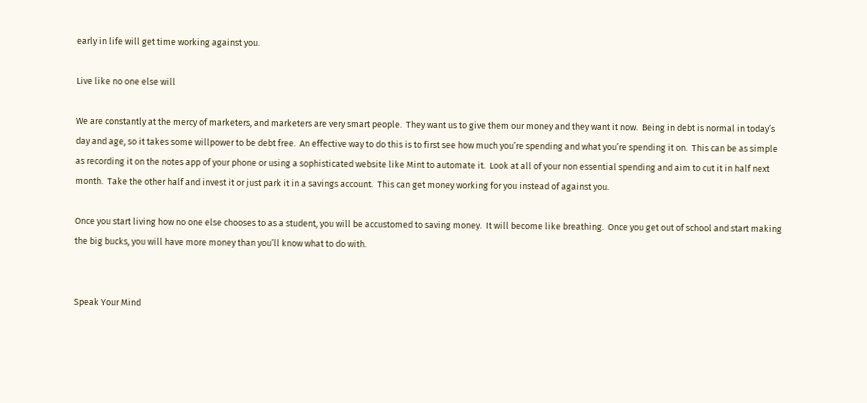early in life will get time working against you.

Live like no one else will

We are constantly at the mercy of marketers, and marketers are very smart people.  They want us to give them our money and they want it now.  Being in debt is normal in today’s day and age, so it takes some willpower to be debt free.  An effective way to do this is to first see how much you’re spending and what you’re spending it on.  This can be as simple as recording it on the notes app of your phone or using a sophisticated website like Mint to automate it.  Look at all of your non essential spending and aim to cut it in half next month.  Take the other half and invest it or just park it in a savings account.  This can get money working for you instead of against you.

Once you start living how no one else chooses to as a student, you will be accustomed to saving money.  It will become like breathing.  Once you get out of school and start making the big bucks, you will have more money than you’ll know what to do with.


Speak Your Mind